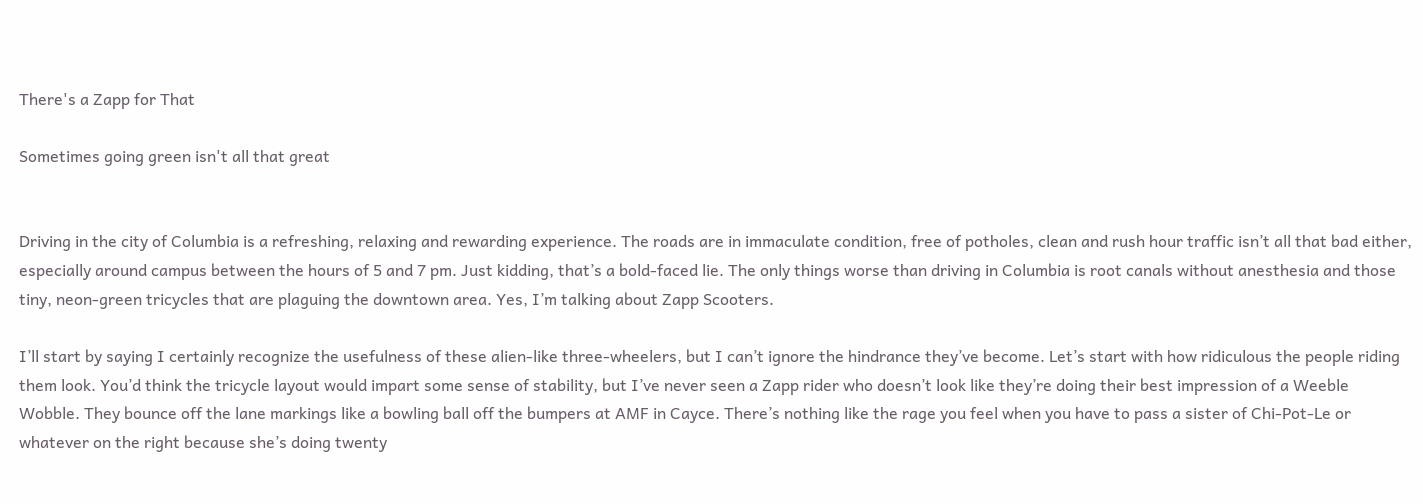There's a Zapp for That

Sometimes going green isn't all that great


Driving in the city of Columbia is a refreshing, relaxing and rewarding experience. The roads are in immaculate condition, free of potholes, clean and rush hour traffic isn’t all that bad either, especially around campus between the hours of 5 and 7 pm. Just kidding, that’s a bold-faced lie. The only things worse than driving in Columbia is root canals without anesthesia and those tiny, neon-green tricycles that are plaguing the downtown area. Yes, I’m talking about Zapp Scooters.

I’ll start by saying I certainly recognize the usefulness of these alien-like three-wheelers, but I can’t ignore the hindrance they’ve become. Let’s start with how ridiculous the people riding them look. You’d think the tricycle layout would impart some sense of stability, but I’ve never seen a Zapp rider who doesn’t look like they’re doing their best impression of a Weeble Wobble. They bounce off the lane markings like a bowling ball off the bumpers at AMF in Cayce. There’s nothing like the rage you feel when you have to pass a sister of Chi-Pot-Le or whatever on the right because she’s doing twenty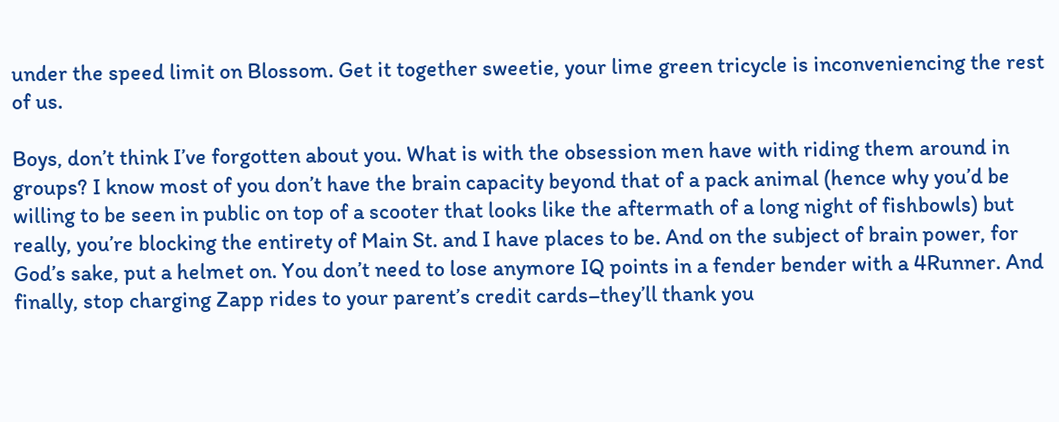under the speed limit on Blossom. Get it together sweetie, your lime green tricycle is inconveniencing the rest of us.

Boys, don’t think I’ve forgotten about you. What is with the obsession men have with riding them around in groups? I know most of you don’t have the brain capacity beyond that of a pack animal (hence why you’d be willing to be seen in public on top of a scooter that looks like the aftermath of a long night of fishbowls) but really, you’re blocking the entirety of Main St. and I have places to be. And on the subject of brain power, for God’s sake, put a helmet on. You don’t need to lose anymore IQ points in a fender bender with a 4Runner. And finally, stop charging Zapp rides to your parent’s credit cards–they’ll thank you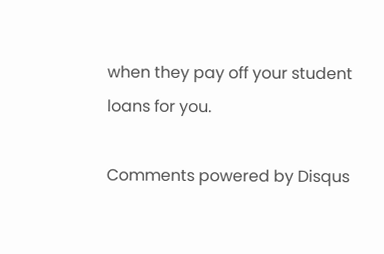when they pay off your student loans for you.

Comments powered by Disqus